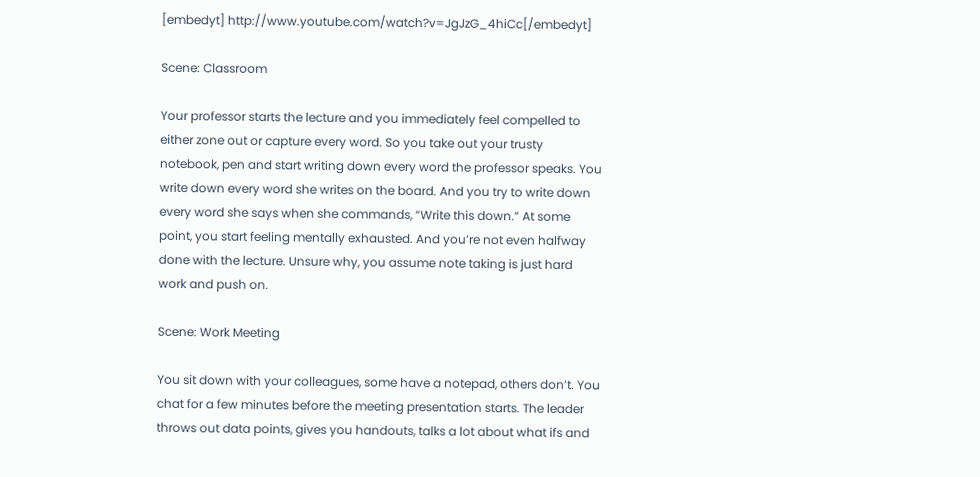[embedyt] http://www.youtube.com/watch?v=JgJzG_4hiCc[/embedyt]

Scene: Classroom

Your professor starts the lecture and you immediately feel compelled to either zone out or capture every word. So you take out your trusty notebook, pen and start writing down every word the professor speaks. You write down every word she writes on the board. And you try to write down every word she says when she commands, “Write this down.” At some point, you start feeling mentally exhausted. And you’re not even halfway done with the lecture. Unsure why, you assume note taking is just hard work and push on.

Scene: Work Meeting

You sit down with your colleagues, some have a notepad, others don’t. You chat for a few minutes before the meeting presentation starts. The leader throws out data points, gives you handouts, talks a lot about what ifs and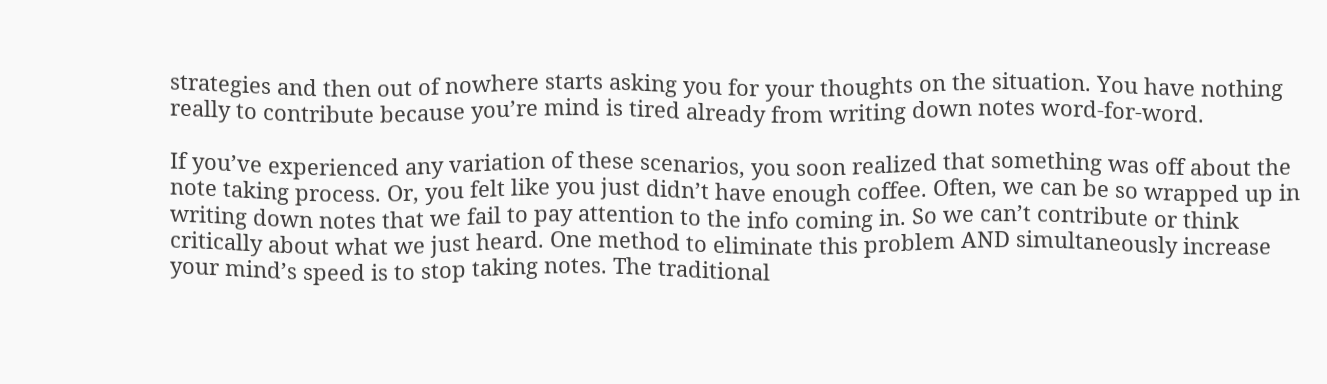strategies and then out of nowhere starts asking you for your thoughts on the situation. You have nothing really to contribute because you’re mind is tired already from writing down notes word-for-word.

If you’ve experienced any variation of these scenarios, you soon realized that something was off about the note taking process. Or, you felt like you just didn’t have enough coffee. Often, we can be so wrapped up in writing down notes that we fail to pay attention to the info coming in. So we can’t contribute or think critically about what we just heard. One method to eliminate this problem AND simultaneously increase your mind’s speed is to stop taking notes. The traditional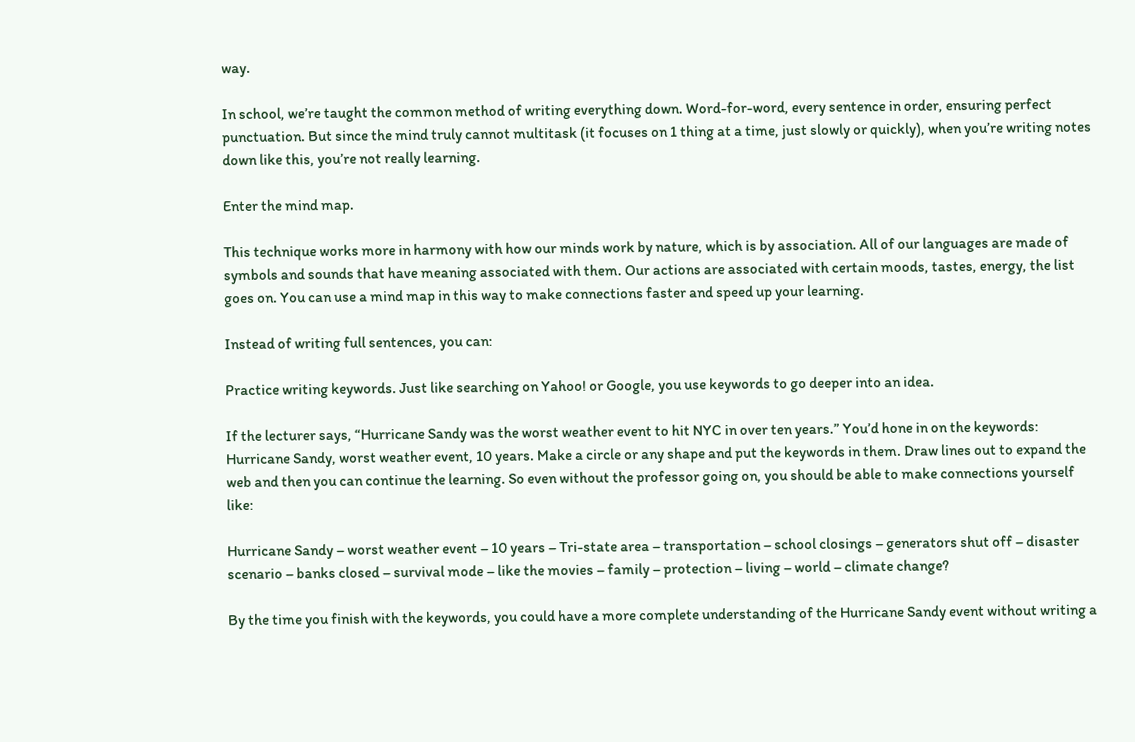way.

In school, we’re taught the common method of writing everything down. Word-for-word, every sentence in order, ensuring perfect punctuation. But since the mind truly cannot multitask (it focuses on 1 thing at a time, just slowly or quickly), when you’re writing notes down like this, you’re not really learning.

Enter the mind map.

This technique works more in harmony with how our minds work by nature, which is by association. All of our languages are made of symbols and sounds that have meaning associated with them. Our actions are associated with certain moods, tastes, energy, the list goes on. You can use a mind map in this way to make connections faster and speed up your learning.

Instead of writing full sentences, you can:

Practice writing keywords. Just like searching on Yahoo! or Google, you use keywords to go deeper into an idea.

If the lecturer says, “Hurricane Sandy was the worst weather event to hit NYC in over ten years.” You’d hone in on the keywords: Hurricane Sandy, worst weather event, 10 years. Make a circle or any shape and put the keywords in them. Draw lines out to expand the web and then you can continue the learning. So even without the professor going on, you should be able to make connections yourself like:

Hurricane Sandy – worst weather event – 10 years – Tri-state area – transportation – school closings – generators shut off – disaster scenario – banks closed – survival mode – like the movies – family – protection – living – world – climate change?

By the time you finish with the keywords, you could have a more complete understanding of the Hurricane Sandy event without writing a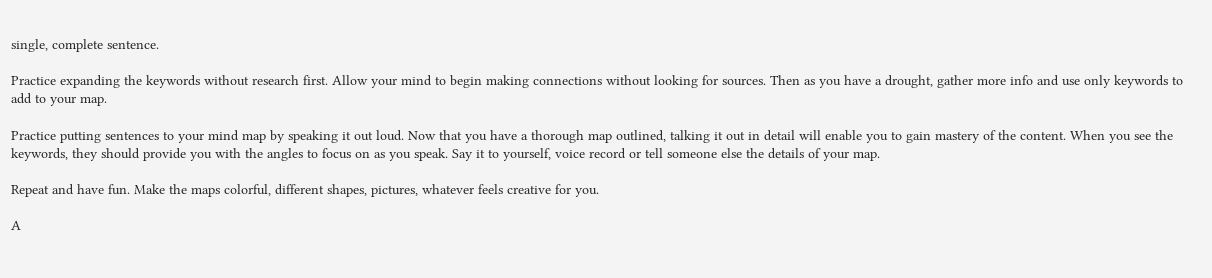single, complete sentence.

Practice expanding the keywords without research first. Allow your mind to begin making connections without looking for sources. Then as you have a drought, gather more info and use only keywords to add to your map.

Practice putting sentences to your mind map by speaking it out loud. Now that you have a thorough map outlined, talking it out in detail will enable you to gain mastery of the content. When you see the keywords, they should provide you with the angles to focus on as you speak. Say it to yourself, voice record or tell someone else the details of your map.

Repeat and have fun. Make the maps colorful, different shapes, pictures, whatever feels creative for you.

A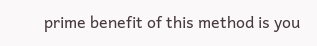prime benefit of this method is you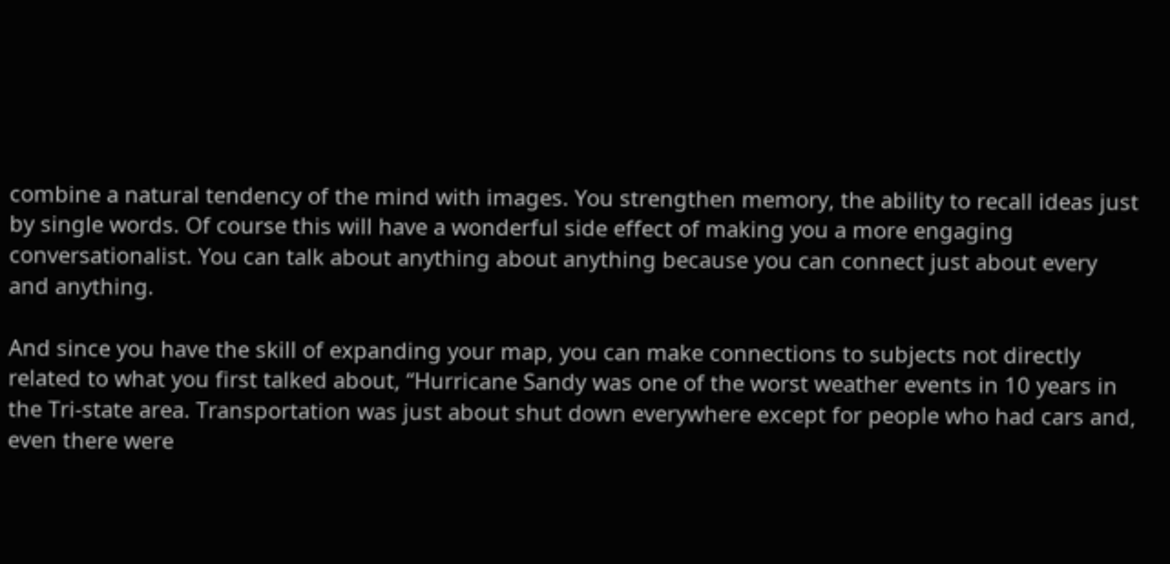combine a natural tendency of the mind with images. You strengthen memory, the ability to recall ideas just by single words. Of course this will have a wonderful side effect of making you a more engaging conversationalist. You can talk about anything about anything because you can connect just about every and anything.

And since you have the skill of expanding your map, you can make connections to subjects not directly related to what you first talked about, “Hurricane Sandy was one of the worst weather events in 10 years in the Tri-state area. Transportation was just about shut down everywhere except for people who had cars and, even there were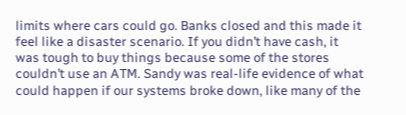limits where cars could go. Banks closed and this made it feel like a disaster scenario. If you didn’t have cash, it was tough to buy things because some of the stores couldn’t use an ATM. Sandy was real-life evidence of what could happen if our systems broke down, like many of the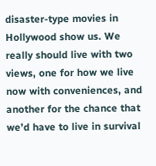disaster-type movies in Hollywood show us. We really should live with two views, one for how we live now with conveniences, and another for the chance that we’d have to live in survival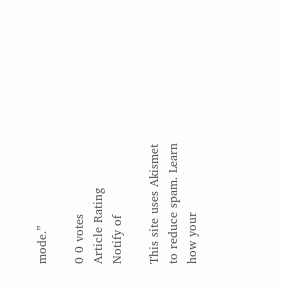mode.”

0 0 votes
Article Rating
Notify of

This site uses Akismet to reduce spam. Learn how your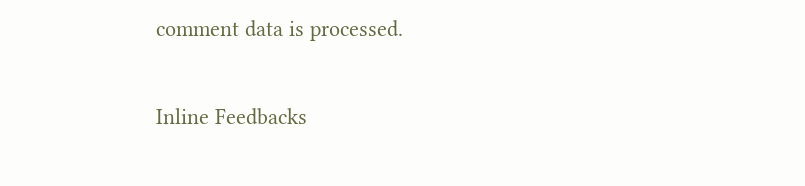comment data is processed.

Inline Feedbacks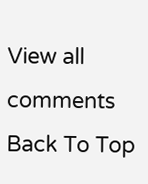View all comments
Back To Top